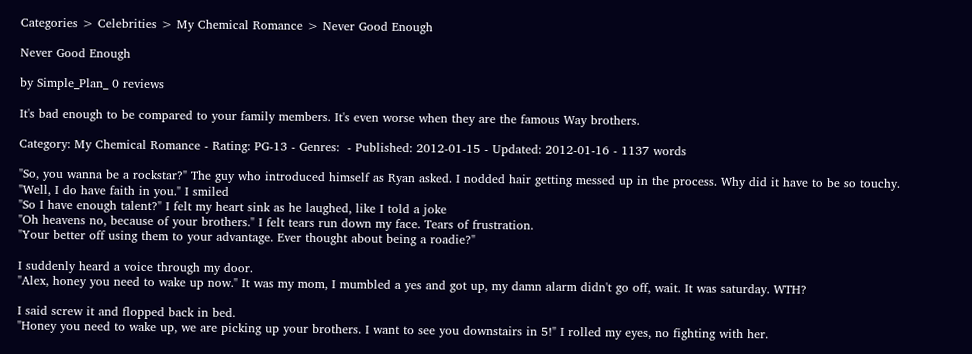Categories > Celebrities > My Chemical Romance > Never Good Enough

Never Good Enough

by Simple_Plan_ 0 reviews

It's bad enough to be compared to your family members. It's even worse when they are the famous Way brothers.

Category: My Chemical Romance - Rating: PG-13 - Genres:  - Published: 2012-01-15 - Updated: 2012-01-16 - 1137 words

"So, you wanna be a rockstar?" The guy who introduced himself as Ryan asked. I nodded hair getting messed up in the process. Why did it have to be so touchy.
"Well, I do have faith in you." I smiled
"So I have enough talent?" I felt my heart sink as he laughed, like I told a joke
"Oh heavens no, because of your brothers." I felt tears run down my face. Tears of frustration.
"Your better off using them to your advantage. Ever thought about being a roadie?"

I suddenly heard a voice through my door.
"Alex, honey you need to wake up now." It was my mom, I mumbled a yes and got up, my damn alarm didn't go off, wait. It was saturday. WTH?

I said screw it and flopped back in bed.
"Honey you need to wake up, we are picking up your brothers. I want to see you downstairs in 5!" I rolled my eyes, no fighting with her.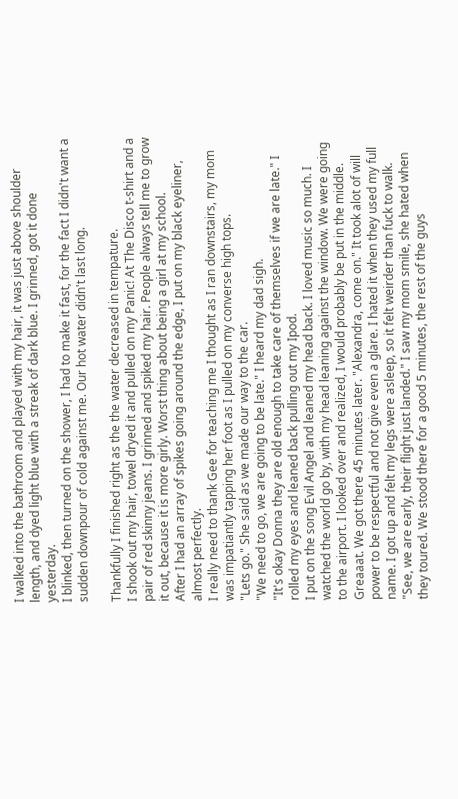I walked into the bathroom and played with my hair, it was just above shoulder length, and dyed light blue with a streak of dark blue. I grinned, got it done yesterday.
I blinked, then turned on the shower, I had to make it fast, for the fact I didn't want a sudden downpour of cold against me. Our hot water didn't last long.

Thankfully I finished right as the the water decreased in tempature.
I shook out my hair, towel dryed it and pulled on my Panic! At The Disco t-shirt and a pair of red skinny jeans. I grinned and spiked my hair. People always tell me to grow it out, because it is more girly. Worst thing about being a girl at my school.
After I had an array of spikes going around the edge, I put on my black eyeliner, almost perfectly.
I really need to thank Gee for teaching me I thought as I ran downstairs, my mom was impatiantly tapping her foot as I pulled on my converse high tops.
"Lets go." She said as we made our way to the car.
"We need to go, we are going to be late." I heard my dad sigh.
"It's okay Donna they are old enough to take care of themselves if we are late." I rolled my eyes and leaned back pulling out my Ipod.
I put on the song Evil Angel and leaned my head back. I loved music so much. I watched the world go by, with my head leaning against the window. We were going to the airport. I looked over and realized, I would probably be put in the middle. Greaaat. We got there 45 minutes later. "Alexandra, come on." It took alot of will power to be respectful and not give even a glare. I hated it when they used my full name. I got up and felt my legs were asleep, so it felt weirder than fuck to walk. "See, we are early, their flight just landed." I saw my mom smile, she hated when they toured. We stood there for a good 5 minutes, the rest of the guys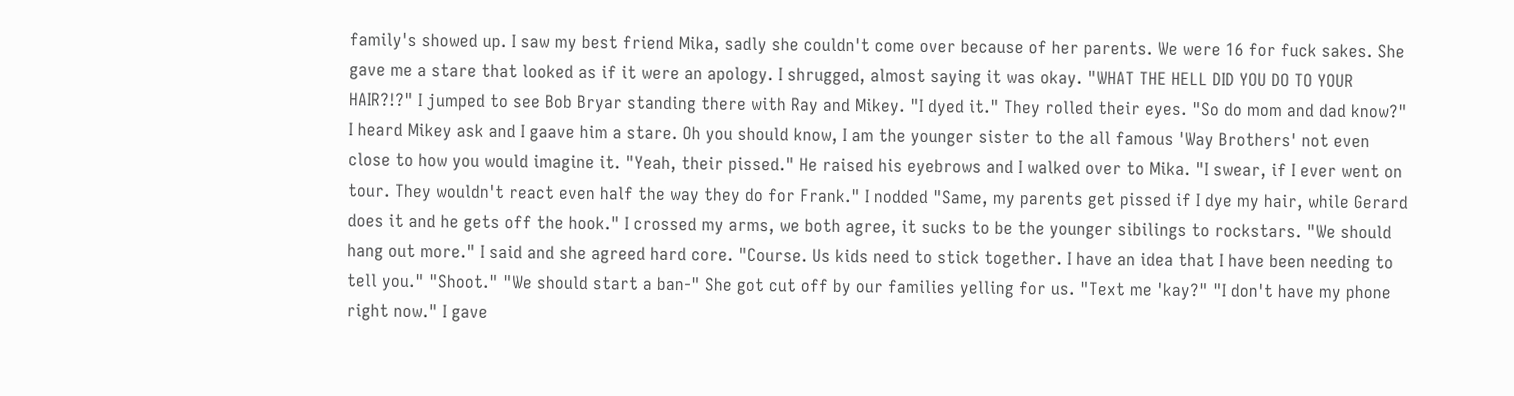family's showed up. I saw my best friend Mika, sadly she couldn't come over because of her parents. We were 16 for fuck sakes. She gave me a stare that looked as if it were an apology. I shrugged, almost saying it was okay. "WHAT THE HELL DID YOU DO TO YOUR HAIR?!?" I jumped to see Bob Bryar standing there with Ray and Mikey. "I dyed it." They rolled their eyes. "So do mom and dad know?" I heard Mikey ask and I gaave him a stare. Oh you should know, I am the younger sister to the all famous 'Way Brothers' not even close to how you would imagine it. "Yeah, their pissed." He raised his eyebrows and I walked over to Mika. "I swear, if I ever went on tour. They wouldn't react even half the way they do for Frank." I nodded "Same, my parents get pissed if I dye my hair, while Gerard does it and he gets off the hook." I crossed my arms, we both agree, it sucks to be the younger sibilings to rockstars. "We should hang out more." I said and she agreed hard core. "Course. Us kids need to stick together. I have an idea that I have been needing to tell you." "Shoot." "We should start a ban-" She got cut off by our families yelling for us. "Text me 'kay?" "I don't have my phone right now." I gave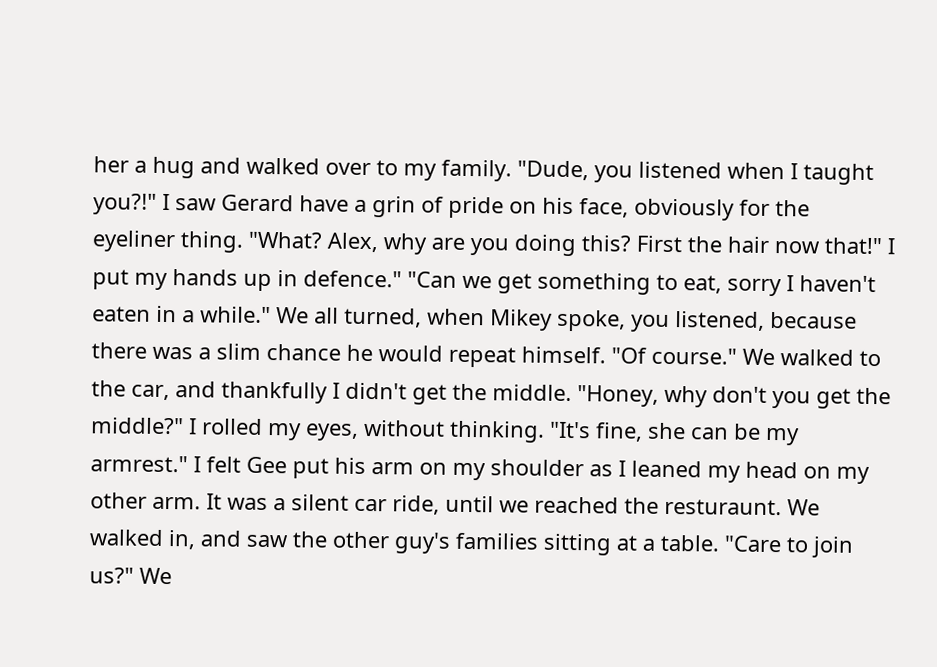her a hug and walked over to my family. "Dude, you listened when I taught you?!" I saw Gerard have a grin of pride on his face, obviously for the eyeliner thing. "What? Alex, why are you doing this? First the hair now that!" I put my hands up in defence." "Can we get something to eat, sorry I haven't eaten in a while." We all turned, when Mikey spoke, you listened, because there was a slim chance he would repeat himself. "Of course." We walked to the car, and thankfully I didn't get the middle. "Honey, why don't you get the middle?" I rolled my eyes, without thinking. "It's fine, she can be my armrest." I felt Gee put his arm on my shoulder as I leaned my head on my other arm. It was a silent car ride, until we reached the resturaunt. We walked in, and saw the other guy's families sitting at a table. "Care to join us?" We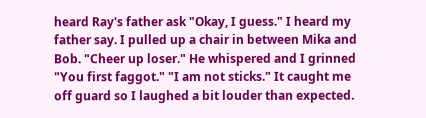heard Ray's father ask "Okay, I guess." I heard my father say. I pulled up a chair in between Mika and Bob. "Cheer up loser." He whispered and I grinned "You first faggot." "I am not sticks." It caught me off guard so I laughed a bit louder than expected.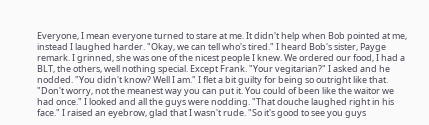Everyone, I mean everyone turned to stare at me. It didn't help when Bob pointed at me, instead I laughed harder. "Okay, we can tell who's tired." I heard Bob's sister, Payge remark. I grinned, she was one of the nicest people I knew. We ordered our food, I had a BLT, the others, well nothing special. Except Frank. "Your vegitarian?" I asked and he nodded. "You didn't know? Well I am." I flet a bit guilty for being so outright like that. "Don't worry, not the meanest way you can put it. You could of been like the waitor we had once." I looked and all the guys were nodding. "That douche laughed right in his face." I raised an eyebrow, glad that I wasn't rude. "So it's good to see you guys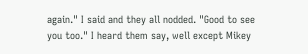again." I said and they all nodded. "Good to see you too." I heard them say, well except Mikey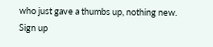who just gave a thumbs up, nothing new.
Sign up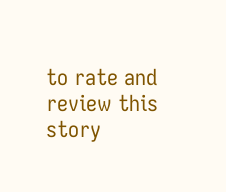to rate and review this story